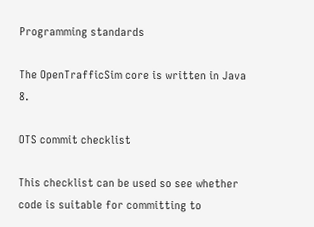Programming standards

The OpenTrafficSim core is written in Java 8.

OTS commit checklist

This checklist can be used so see whether code is suitable for committing to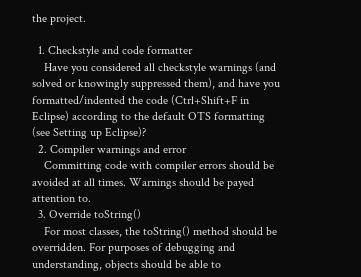the project.

  1. Checkstyle and code formatter
    Have you considered all checkstyle warnings (and solved or knowingly suppressed them), and have you formatted/indented the code (Ctrl+Shift+F in Eclipse) according to the default OTS formatting (see Setting up Eclipse)?
  2. Compiler warnings and error
    Committing code with compiler errors should be avoided at all times. Warnings should be payed attention to.
  3. Override toString()
    For most classes, the toString() method should be overridden. For purposes of debugging and understanding, objects should be able to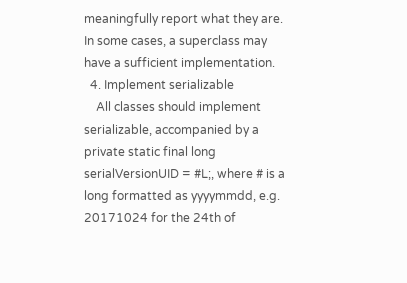meaningfully report what they are. In some cases, a superclass may have a sufficient implementation.
  4. Implement serializable
    All classes should implement serializable, accompanied by a private static final long serialVersionUID = #L;, where # is a long formatted as yyyymmdd, e.g. 20171024 for the 24th of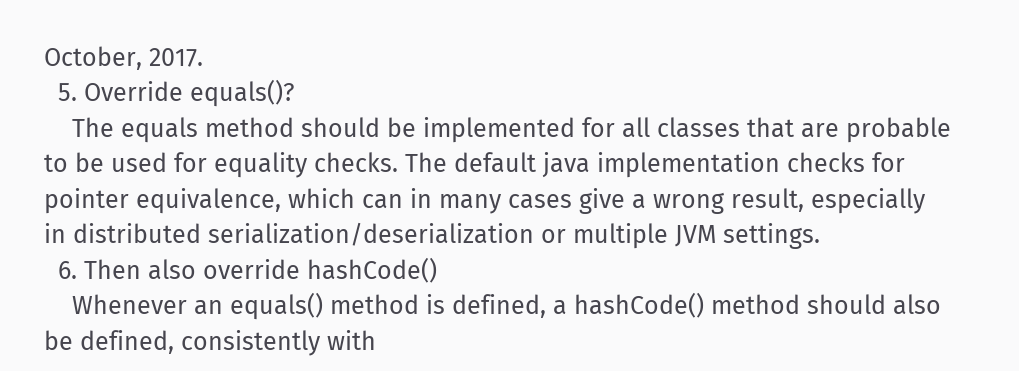October, 2017.
  5. Override equals()?
    The equals method should be implemented for all classes that are probable to be used for equality checks. The default java implementation checks for pointer equivalence, which can in many cases give a wrong result, especially in distributed serialization/deserialization or multiple JVM settings.
  6. Then also override hashCode()
    Whenever an equals() method is defined, a hashCode() method should also be defined, consistently with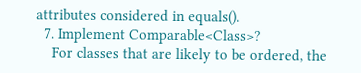attributes considered in equals().
  7. Implement Comparable<Class>?
    For classes that are likely to be ordered, the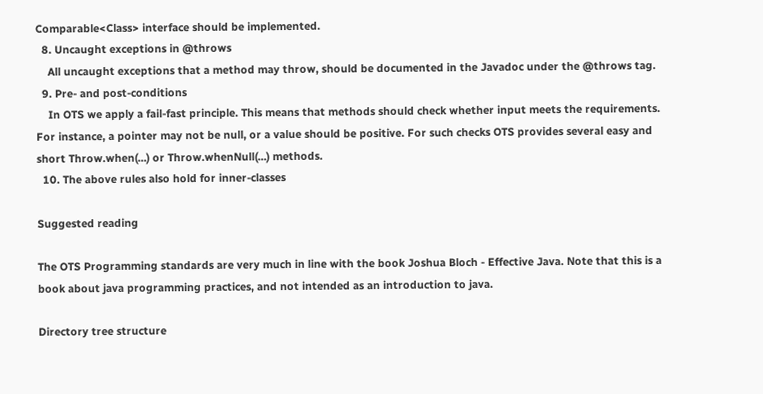Comparable<Class> interface should be implemented.
  8. Uncaught exceptions in @throws
    All uncaught exceptions that a method may throw, should be documented in the Javadoc under the @throws tag.
  9. Pre- and post-conditions
    In OTS we apply a fail-fast principle. This means that methods should check whether input meets the requirements. For instance, a pointer may not be null, or a value should be positive. For such checks OTS provides several easy and short Throw.when(...) or Throw.whenNull(...) methods.
  10. The above rules also hold for inner-classes

Suggested reading

The OTS Programming standards are very much in line with the book Joshua Bloch - Effective Java. Note that this is a book about java programming practices, and not intended as an introduction to java.

Directory tree structure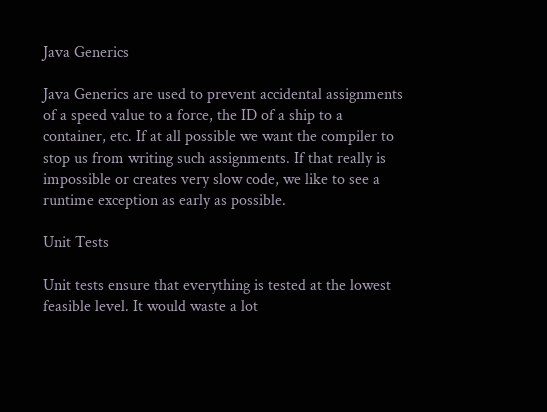Java Generics

Java Generics are used to prevent accidental assignments of a speed value to a force, the ID of a ship to a container, etc. If at all possible we want the compiler to stop us from writing such assignments. If that really is impossible or creates very slow code, we like to see a runtime exception as early as possible.

Unit Tests

Unit tests ensure that everything is tested at the lowest feasible level. It would waste a lot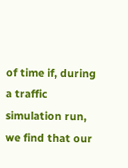of time if, during a traffic simulation run, we find that our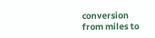conversion from miles to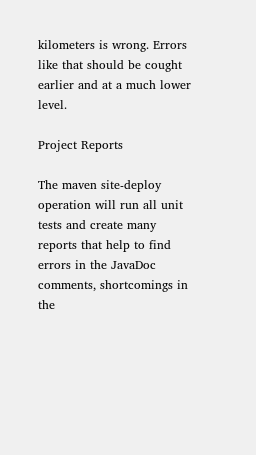kilometers is wrong. Errors like that should be cought earlier and at a much lower level.

Project Reports

The maven site-deploy operation will run all unit tests and create many reports that help to find errors in the JavaDoc comments, shortcomings in the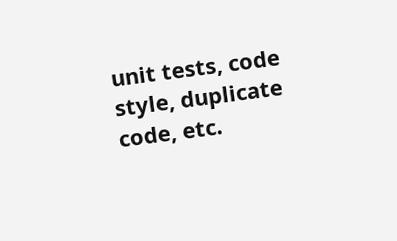unit tests, code style, duplicate code, etc.